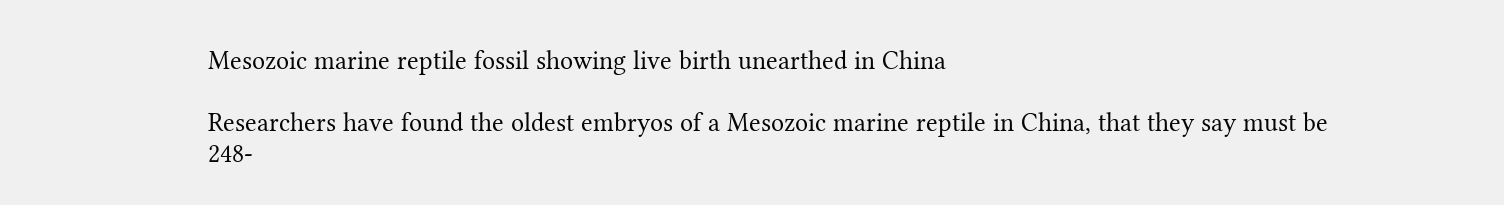Mesozoic marine reptile fossil showing live birth unearthed in China

Researchers have found the oldest embryos of a Mesozoic marine reptile in China, that they say must be 248-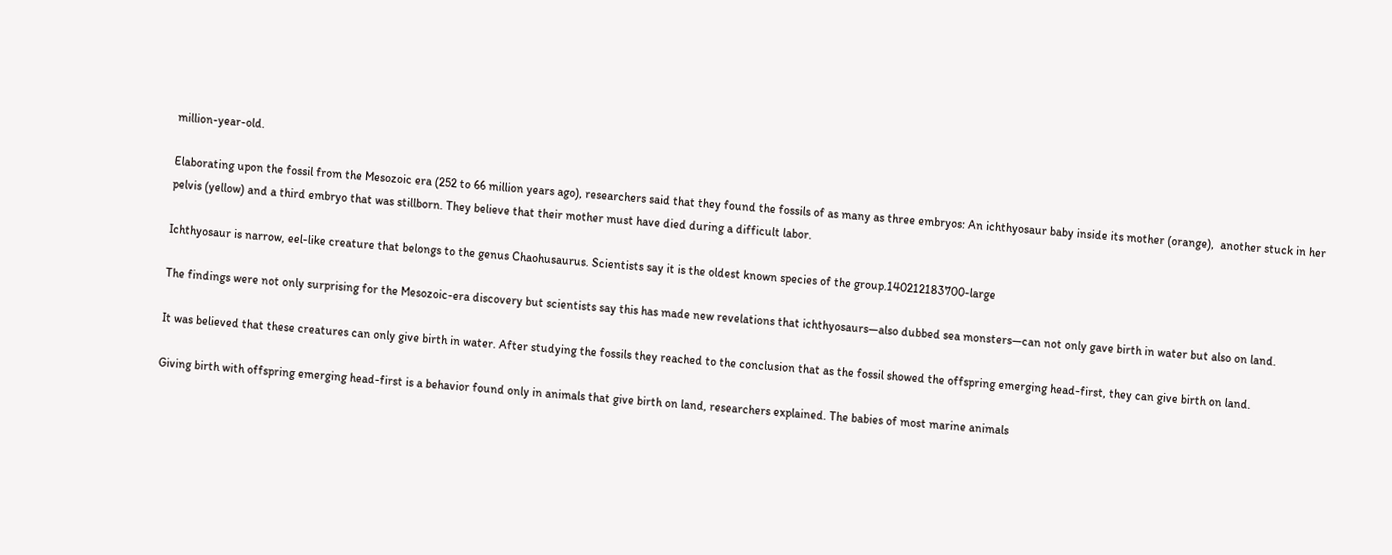million-year-old.

Elaborating upon the fossil from the Mesozoic era (252 to 66 million years ago), researchers said that they found the fossils of as many as three embryos: An ichthyosaur baby inside its mother (orange),  another stuck in her pelvis (yellow) and a third embryo that was stillborn. They believe that their mother must have died during a difficult labor.

Ichthyosaur is narrow, eel-like creature that belongs to the genus Chaohusaurus. Scientists say it is the oldest known species of the group.140212183700-large

The findings were not only surprising for the Mesozoic-era discovery but scientists say this has made new revelations that ichthyosaurs—also dubbed sea monsters—can not only gave birth in water but also on land.

It was believed that these creatures can only give birth in water. After studying the fossils they reached to the conclusion that as the fossil showed the offspring emerging head-first, they can give birth on land.

Giving birth with offspring emerging head-first is a behavior found only in animals that give birth on land, researchers explained. The babies of most marine animals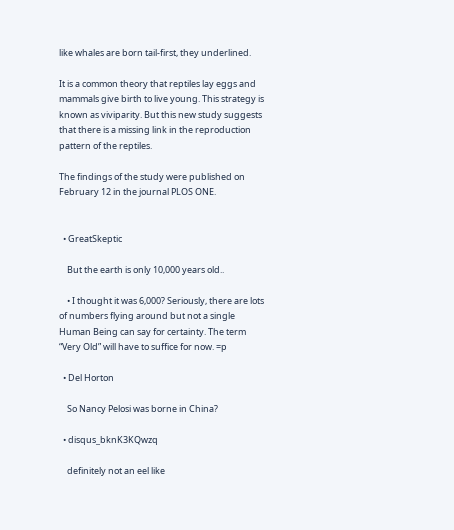like whales are born tail-first, they underlined.

It is a common theory that reptiles lay eggs and mammals give birth to live young. This strategy is known as viviparity. But this new study suggests that there is a missing link in the reproduction pattern of the reptiles.

The findings of the study were published on February 12 in the journal PLOS ONE.


  • GreatSkeptic

    But the earth is only 10,000 years old..

    • I thought it was 6,000? Seriously, there are lots of numbers flying around but not a single Human Being can say for certainty. The term “Very Old” will have to suffice for now. =p

  • Del Horton

    So Nancy Pelosi was borne in China?

  • disqus_bknK3KQwzq

    definitely not an eel like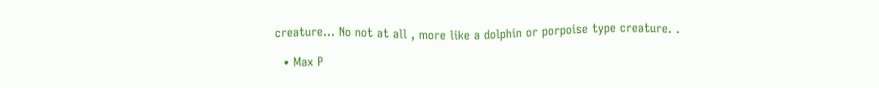creature… No not at all , more like a dolphin or porpoise type creature. .

  • Max P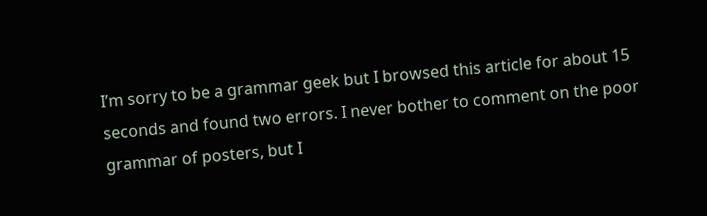I’m sorry to be a grammar geek but I browsed this article for about 15 seconds and found two errors. I never bother to comment on the poor grammar of posters, but I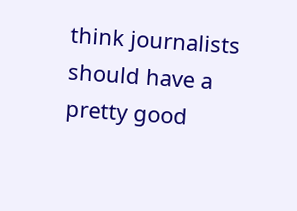think journalists should have a pretty good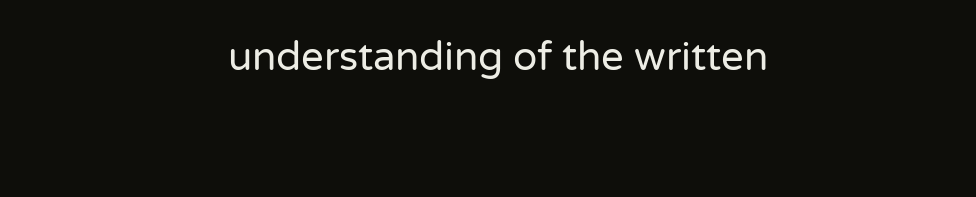understanding of the written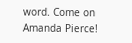word. Come on Amanda Pierce!